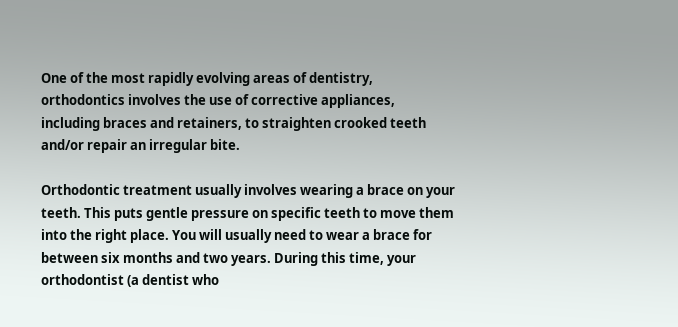One of the most rapidly evolving areas of dentistry, orthodontics involves the use of corrective appliances, including braces and retainers, to straighten crooked teeth and/or repair an irregular bite.

Orthodontic treatment usually involves wearing a brace on your teeth. This puts gentle pressure on specific teeth to move them into the right place. You will usually need to wear a brace for between six months and two years. During this time, your orthodontist (a dentist who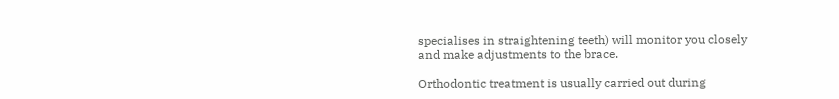specialises in straightening teeth) will monitor you closely and make adjustments to the brace.

Orthodontic treatment is usually carried out during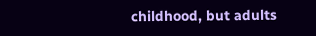childhood, but adults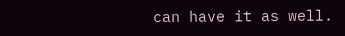can have it as well.